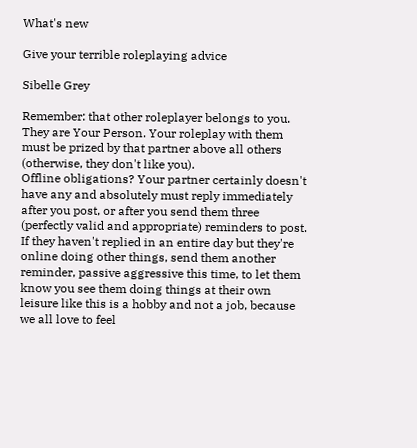What's new

Give your terrible roleplaying advice

Sibelle Grey

Remember: that other roleplayer belongs to you. They are Your Person. Your roleplay with them must be prized by that partner above all others (otherwise, they don't like you).
Offline obligations? Your partner certainly doesn't have any and absolutely must reply immediately after you post, or after you send them three (perfectly valid and appropriate) reminders to post. If they haven't replied in an entire day but they're online doing other things, send them another reminder, passive aggressive this time, to let them know you see them doing things at their own leisure like this is a hobby and not a job, because we all love to feel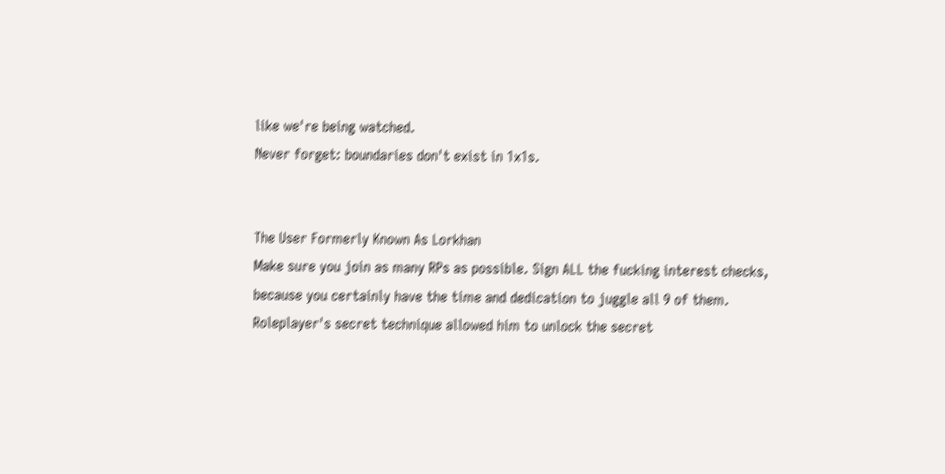like we're being watched.
Never forget: boundaries don't exist in 1x1s.


The User Formerly Known As Lorkhan
Make sure you join as many RPs as possible. Sign ALL the fucking interest checks, because you certainly have the time and dedication to juggle all 9 of them.
Roleplayer's secret technique allowed him to unlock the secret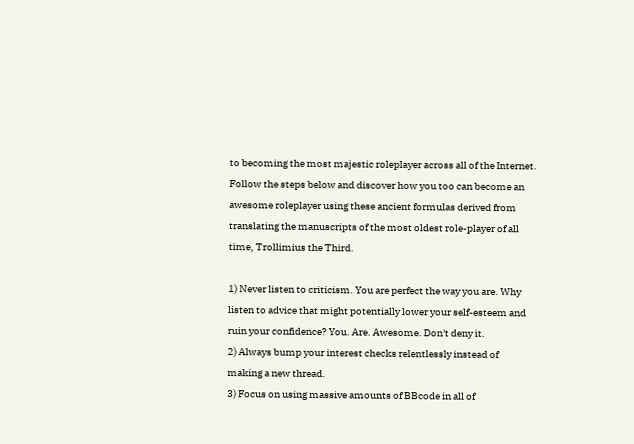to becoming the most majestic roleplayer across all of the Internet. Follow the steps below and discover how you too can become an awesome roleplayer using these ancient formulas derived from translating the manuscripts of the most oldest role-player of all time, Trollimius the Third.

1) Never listen to criticism. You are perfect the way you are. Why listen to advice that might potentially lower your self-esteem and ruin your confidence? You. Are. Awesome. Don't deny it.
2) Always bump your interest checks relentlessly instead of making a new thread.
3) Focus on using massive amounts of BBcode in all of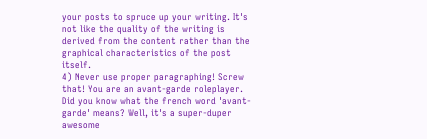your posts to spruce up your writing. It's not like the quality of the writing is derived from the content rather than the graphical characteristics of the post itself.
4) Never use proper paragraphing! Screw that! You are an avant-garde roleplayer. Did you know what the french word 'avant-garde' means? Well, it's a super-duper awesome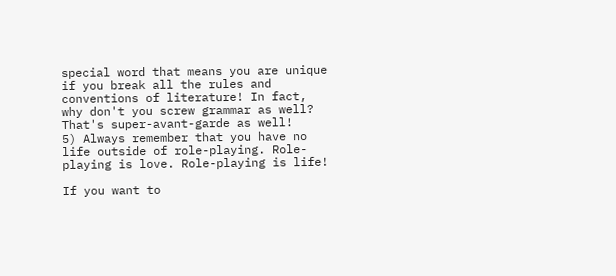special word that means you are unique if you break all the rules and conventions of literature! In fact, why don't you screw grammar as well? That's super-avant-garde as well!
5) Always remember that you have no life outside of role-playing. Role-playing is love. Role-playing is life!

If you want to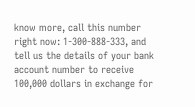know more, call this number right now: 1-300-888-333, and tell us the details of your bank account number to receive 100,000 dollars in exchange for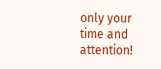only your time and attention!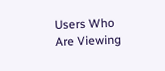Users Who Are Viewing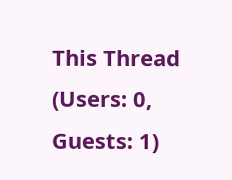This Thread (Users: 0, Guests: 1)